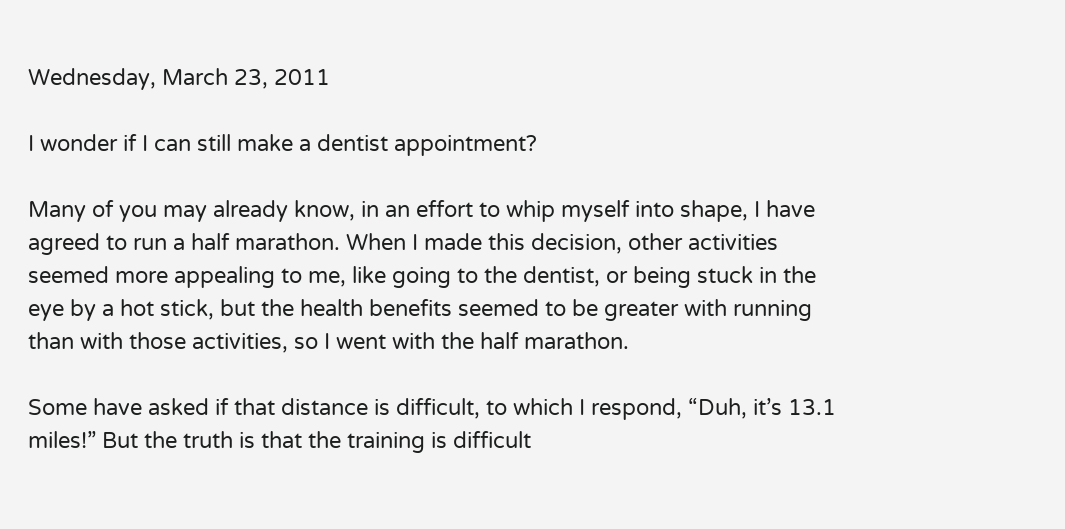Wednesday, March 23, 2011

I wonder if I can still make a dentist appointment?

Many of you may already know, in an effort to whip myself into shape, I have agreed to run a half marathon. When I made this decision, other activities seemed more appealing to me, like going to the dentist, or being stuck in the eye by a hot stick, but the health benefits seemed to be greater with running than with those activities, so I went with the half marathon.

Some have asked if that distance is difficult, to which I respond, “Duh, it’s 13.1 miles!” But the truth is that the training is difficult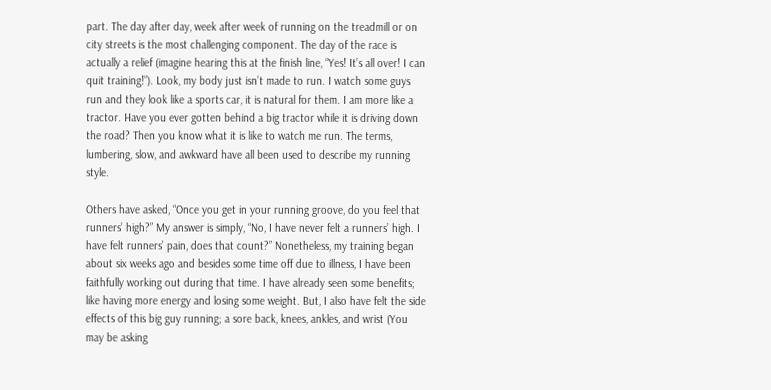part. The day after day, week after week of running on the treadmill or on city streets is the most challenging component. The day of the race is actually a relief (imagine hearing this at the finish line, “Yes! It’s all over! I can quit training!”). Look, my body just isn’t made to run. I watch some guys run and they look like a sports car, it is natural for them. I am more like a tractor. Have you ever gotten behind a big tractor while it is driving down the road? Then you know what it is like to watch me run. The terms, lumbering, slow, and awkward have all been used to describe my running style.

Others have asked, “Once you get in your running groove, do you feel that runners’ high?” My answer is simply, “No, I have never felt a runners’ high. I have felt runners’ pain, does that count?” Nonetheless, my training began about six weeks ago and besides some time off due to illness, I have been faithfully working out during that time. I have already seen some benefits; like having more energy and losing some weight. But, I also have felt the side effects of this big guy running; a sore back, knees, ankles, and wrist (You may be asking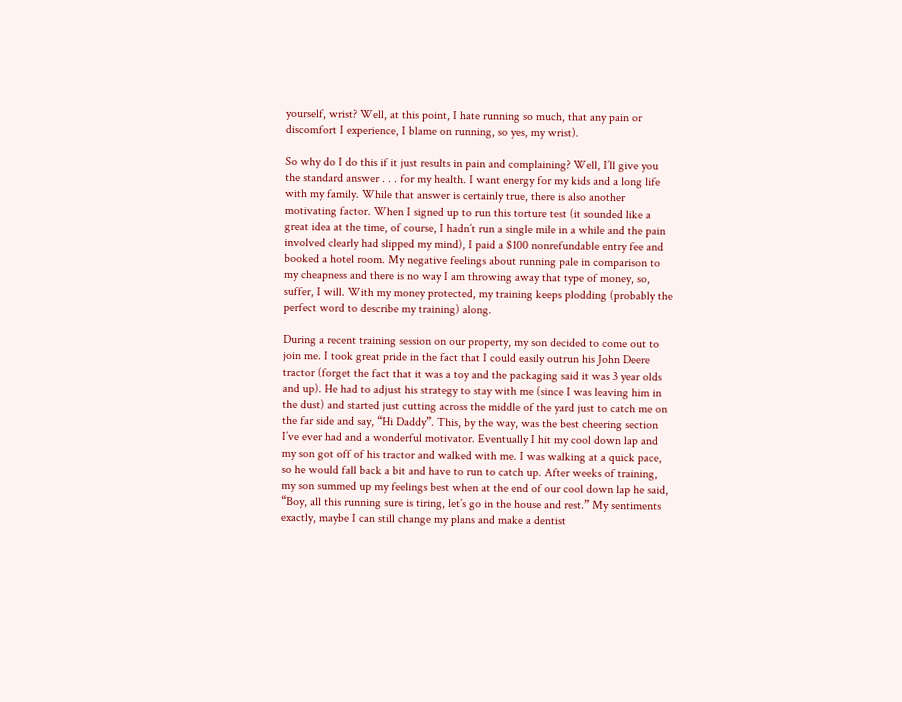yourself, wrist? Well, at this point, I hate running so much, that any pain or discomfort I experience, I blame on running, so yes, my wrist).

So why do I do this if it just results in pain and complaining? Well, I’ll give you the standard answer . . . for my health. I want energy for my kids and a long life with my family. While that answer is certainly true, there is also another motivating factor. When I signed up to run this torture test (it sounded like a great idea at the time, of course, I hadn’t run a single mile in a while and the pain involved clearly had slipped my mind), I paid a $100 nonrefundable entry fee and booked a hotel room. My negative feelings about running pale in comparison to my cheapness and there is no way I am throwing away that type of money, so, suffer, I will. With my money protected, my training keeps plodding (probably the perfect word to describe my training) along.

During a recent training session on our property, my son decided to come out to join me. I took great pride in the fact that I could easily outrun his John Deere tractor (forget the fact that it was a toy and the packaging said it was 3 year olds and up). He had to adjust his strategy to stay with me (since I was leaving him in the dust) and started just cutting across the middle of the yard just to catch me on the far side and say, “Hi Daddy”. This, by the way, was the best cheering section I’ve ever had and a wonderful motivator. Eventually I hit my cool down lap and my son got off of his tractor and walked with me. I was walking at a quick pace, so he would fall back a bit and have to run to catch up. After weeks of training, my son summed up my feelings best when at the end of our cool down lap he said, “Boy, all this running sure is tiring, let’s go in the house and rest.” My sentiments exactly, maybe I can still change my plans and make a dentist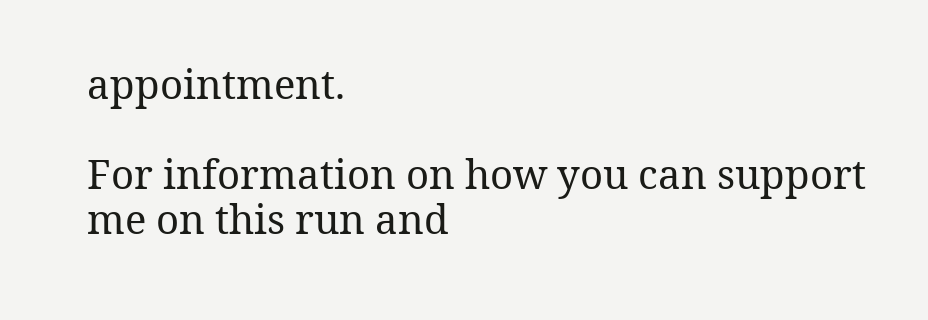appointment.

For information on how you can support me on this run and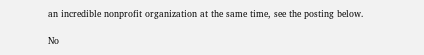an incredible nonprofit organization at the same time, see the posting below.

No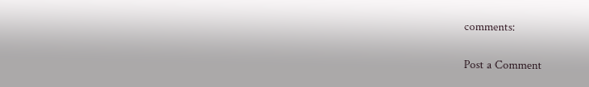comments:

Post a Comment